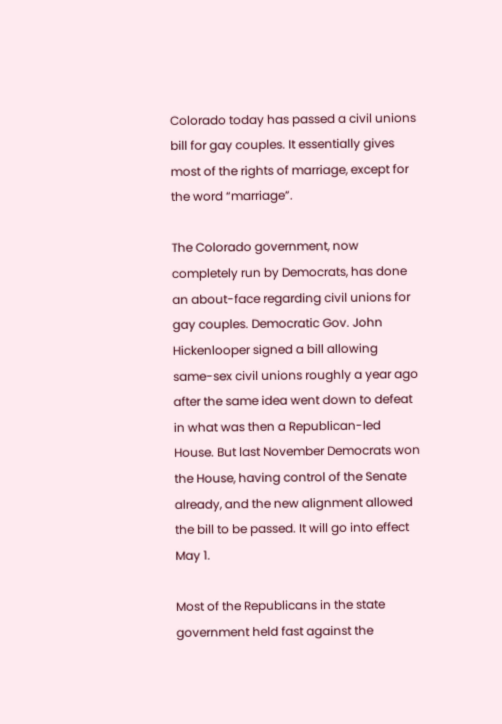Colorado today has passed a civil unions bill for gay couples. It essentially gives most of the rights of marriage, except for the word “marriage”.

The Colorado government, now completely run by Democrats, has done an about-face regarding civil unions for gay couples. Democratic Gov. John Hickenlooper signed a bill allowing same-sex civil unions roughly a year ago after the same idea went down to defeat in what was then a Republican-led House. But last November Democrats won the House, having control of the Senate already, and the new alignment allowed the bill to be passed. It will go into effect May 1.

Most of the Republicans in the state government held fast against the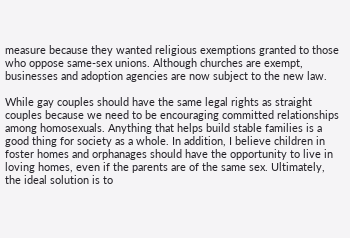measure because they wanted religious exemptions granted to those who oppose same-sex unions. Although churches are exempt, businesses and adoption agencies are now subject to the new law.

While gay couples should have the same legal rights as straight couples because we need to be encouraging committed relationships among homosexuals. Anything that helps build stable families is a good thing for society as a whole. In addition, I believe children in foster homes and orphanages should have the opportunity to live in loving homes, even if the parents are of the same sex. Ultimately, the ideal solution is to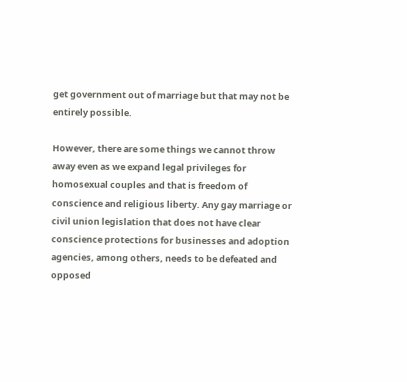get government out of marriage but that may not be entirely possible.

However, there are some things we cannot throw away even as we expand legal privileges for homosexual couples and that is freedom of conscience and religious liberty. Any gay marriage or civil union legislation that does not have clear conscience protections for businesses and adoption agencies, among others, needs to be defeated and opposed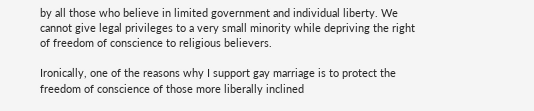by all those who believe in limited government and individual liberty. We cannot give legal privileges to a very small minority while depriving the right of freedom of conscience to religious believers.

Ironically, one of the reasons why I support gay marriage is to protect the freedom of conscience of those more liberally inclined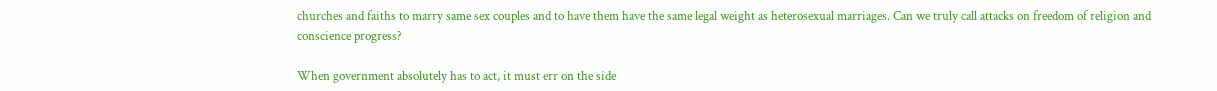churches and faiths to marry same sex couples and to have them have the same legal weight as heterosexual marriages. Can we truly call attacks on freedom of religion and conscience progress?

When government absolutely has to act, it must err on the side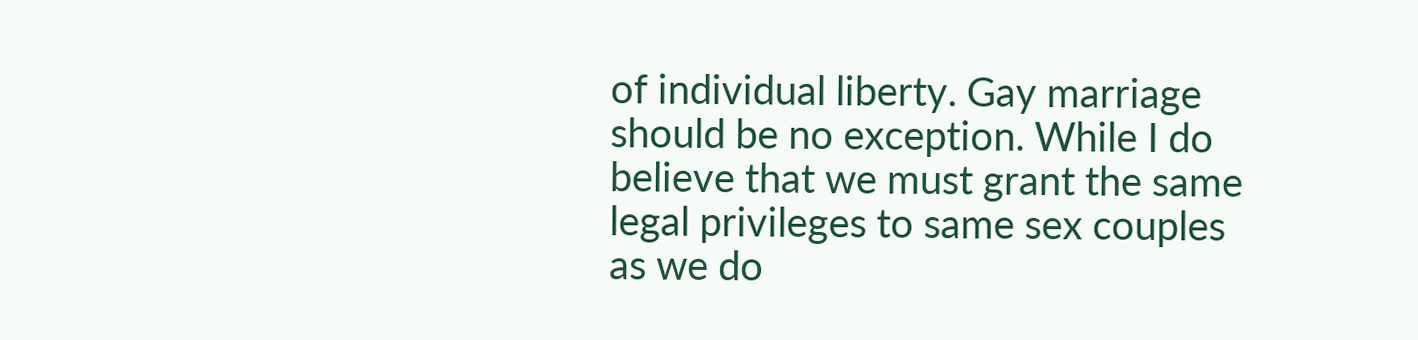of individual liberty. Gay marriage should be no exception. While I do believe that we must grant the same legal privileges to same sex couples as we do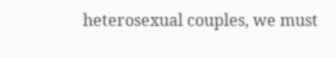heterosexual couples, we must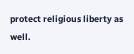protect religious liberty as well.